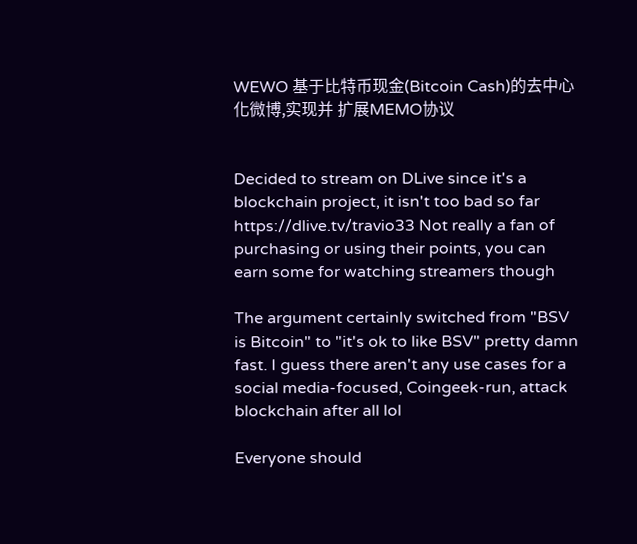WEWO 基于比特币现金(Bitcoin Cash)的去中心化微博,实现并 扩展MEMO协议


Decided to stream on DLive since it's a blockchain project, it isn't too bad so far https://dlive.tv/travio33 Not really a fan of purchasing or using their points, you can earn some for watching streamers though

The argument certainly switched from "BSV is Bitcoin" to "it's ok to like BSV" pretty damn fast. I guess there aren't any use cases for a social media-focused, Coingeek-run, attack blockchain after all lol

Everyone should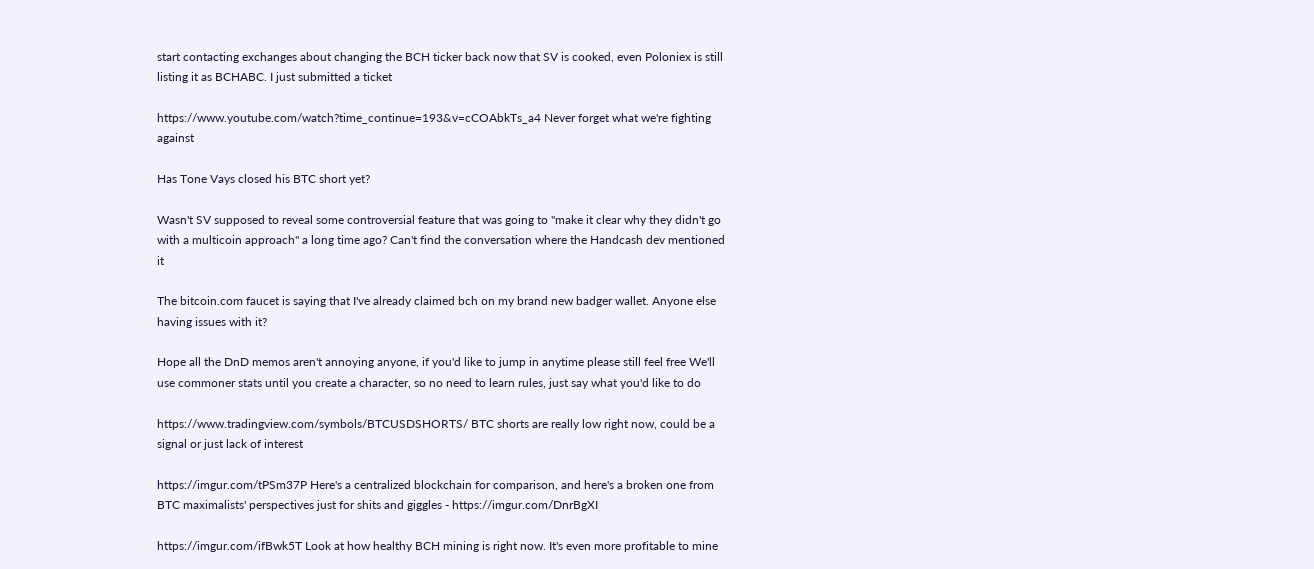start contacting exchanges about changing the BCH ticker back now that SV is cooked, even Poloniex is still listing it as BCHABC. I just submitted a ticket

https://www.youtube.com/watch?time_continue=193&v=cCOAbkTs_a4 Never forget what we're fighting against

Has Tone Vays closed his BTC short yet?

Wasn't SV supposed to reveal some controversial feature that was going to "make it clear why they didn't go with a multicoin approach" a long time ago? Can't find the conversation where the Handcash dev mentioned it

The bitcoin.com faucet is saying that I've already claimed bch on my brand new badger wallet. Anyone else having issues with it?

Hope all the DnD memos aren't annoying anyone, if you'd like to jump in anytime please still feel free We'll use commoner stats until you create a character, so no need to learn rules, just say what you'd like to do

https://www.tradingview.com/symbols/BTCUSDSHORTS/ BTC shorts are really low right now, could be a signal or just lack of interest

https://imgur.com/tPSm37P Here's a centralized blockchain for comparison, and here's a broken one from BTC maximalists' perspectives just for shits and giggles - https://imgur.com/DnrBgXI

https://imgur.com/ifBwk5T Look at how healthy BCH mining is right now. It's even more profitable to mine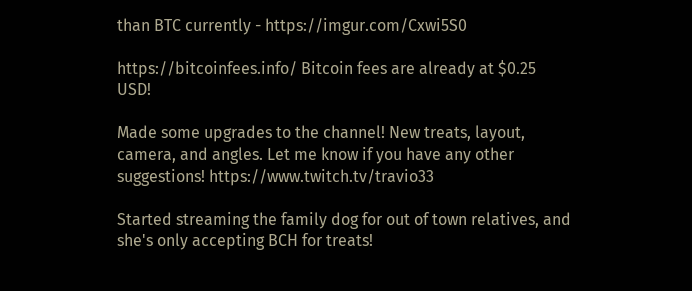than BTC currently - https://imgur.com/Cxwi5S0

https://bitcoinfees.info/ Bitcoin fees are already at $0.25 USD!

Made some upgrades to the channel! New treats, layout, camera, and angles. Let me know if you have any other suggestions! https://www.twitch.tv/travio33

Started streaming the family dog for out of town relatives, and she's only accepting BCH for treats!